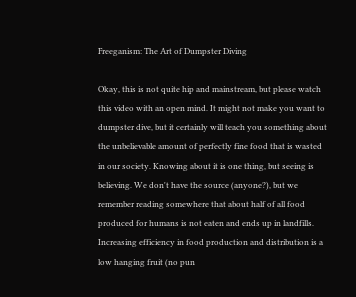Freeganism: The Art of Dumpster Diving

Okay, this is not quite hip and mainstream, but please watch this video with an open mind. It might not make you want to dumpster dive, but it certainly will teach you something about the unbelievable amount of perfectly fine food that is wasted in our society. Knowing about it is one thing, but seeing is believing. We don't have the source (anyone?), but we remember reading somewhere that about half of all food produced for humans is not eaten and ends up in landfills. Increasing efficiency in food production and distribution is a low hanging fruit (no pun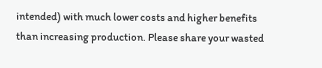intended) with much lower costs and higher benefits than increasing production. Please share your wasted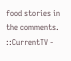food stories in the comments. ::CurrentTV -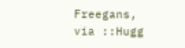Freegans, via ::Hugg